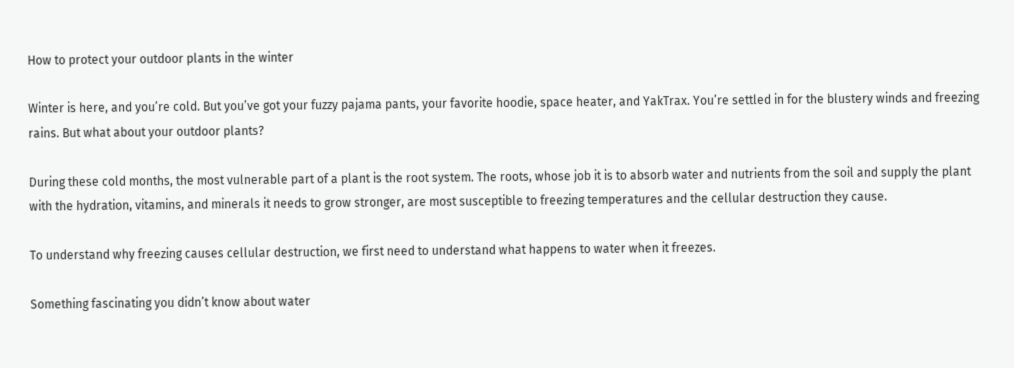How to protect your outdoor plants in the winter

Winter is here, and you’re cold. But you’ve got your fuzzy pajama pants, your favorite hoodie, space heater, and YakTrax. You’re settled in for the blustery winds and freezing rains. But what about your outdoor plants?

During these cold months, the most vulnerable part of a plant is the root system. The roots, whose job it is to absorb water and nutrients from the soil and supply the plant with the hydration, vitamins, and minerals it needs to grow stronger, are most susceptible to freezing temperatures and the cellular destruction they cause.

To understand why freezing causes cellular destruction, we first need to understand what happens to water when it freezes.

Something fascinating you didn’t know about water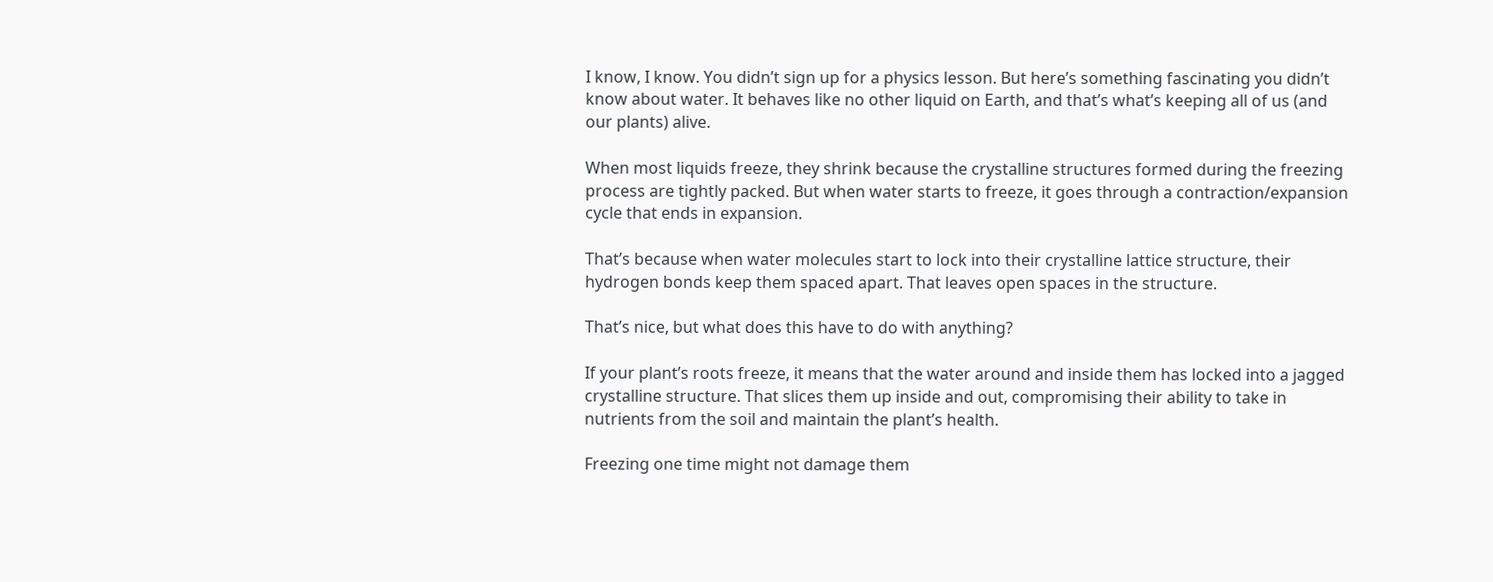I know, I know. You didn’t sign up for a physics lesson. But here’s something fascinating you didn’t know about water. It behaves like no other liquid on Earth, and that’s what’s keeping all of us (and our plants) alive.

When most liquids freeze, they shrink because the crystalline structures formed during the freezing process are tightly packed. But when water starts to freeze, it goes through a contraction/expansion cycle that ends in expansion.

That’s because when water molecules start to lock into their crystalline lattice structure, their hydrogen bonds keep them spaced apart. That leaves open spaces in the structure.

That’s nice, but what does this have to do with anything?

If your plant’s roots freeze, it means that the water around and inside them has locked into a jagged crystalline structure. That slices them up inside and out, compromising their ability to take in nutrients from the soil and maintain the plant’s health.

Freezing one time might not damage them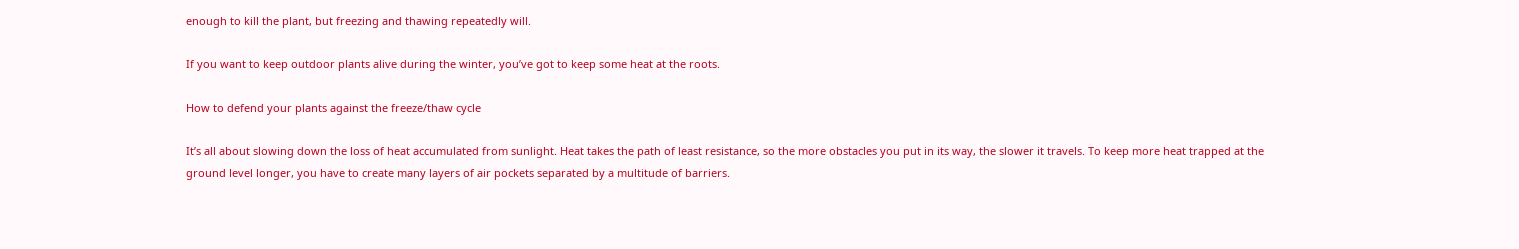enough to kill the plant, but freezing and thawing repeatedly will.

If you want to keep outdoor plants alive during the winter, you’ve got to keep some heat at the roots.

How to defend your plants against the freeze/thaw cycle

It’s all about slowing down the loss of heat accumulated from sunlight. Heat takes the path of least resistance, so the more obstacles you put in its way, the slower it travels. To keep more heat trapped at the ground level longer, you have to create many layers of air pockets separated by a multitude of barriers.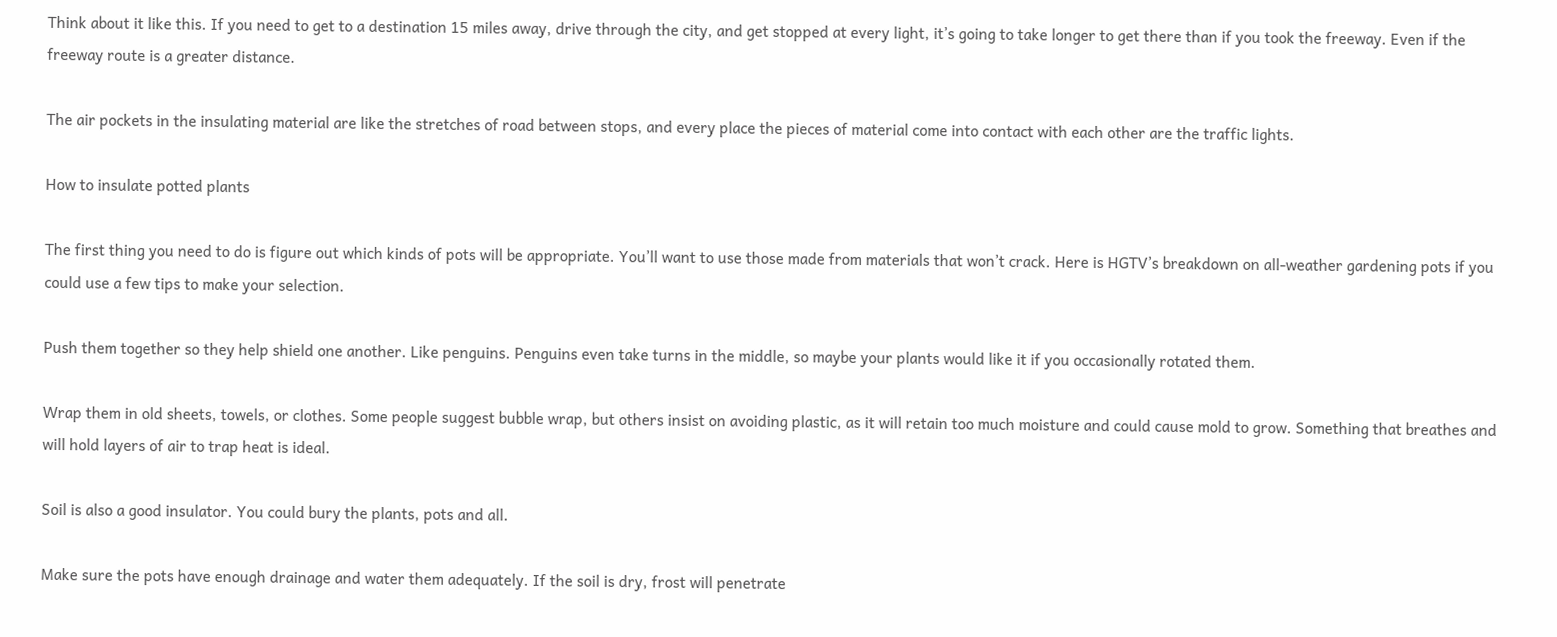Think about it like this. If you need to get to a destination 15 miles away, drive through the city, and get stopped at every light, it’s going to take longer to get there than if you took the freeway. Even if the freeway route is a greater distance.

The air pockets in the insulating material are like the stretches of road between stops, and every place the pieces of material come into contact with each other are the traffic lights.

How to insulate potted plants

The first thing you need to do is figure out which kinds of pots will be appropriate. You’ll want to use those made from materials that won’t crack. Here is HGTV’s breakdown on all-weather gardening pots if you could use a few tips to make your selection.

Push them together so they help shield one another. Like penguins. Penguins even take turns in the middle, so maybe your plants would like it if you occasionally rotated them.

Wrap them in old sheets, towels, or clothes. Some people suggest bubble wrap, but others insist on avoiding plastic, as it will retain too much moisture and could cause mold to grow. Something that breathes and will hold layers of air to trap heat is ideal.

Soil is also a good insulator. You could bury the plants, pots and all.

Make sure the pots have enough drainage and water them adequately. If the soil is dry, frost will penetrate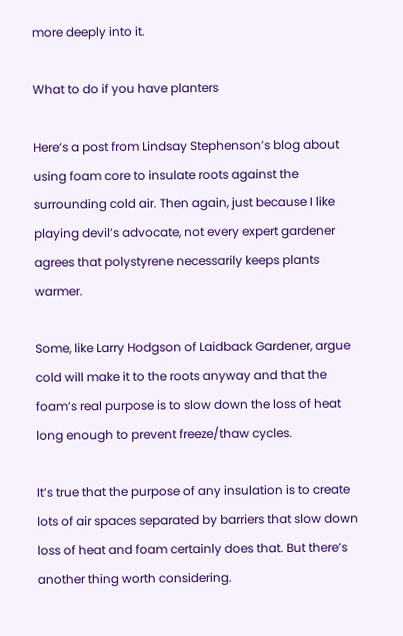more deeply into it.

What to do if you have planters

Here’s a post from Lindsay Stephenson’s blog about using foam core to insulate roots against the surrounding cold air. Then again, just because I like playing devil’s advocate, not every expert gardener agrees that polystyrene necessarily keeps plants warmer.

Some, like Larry Hodgson of Laidback Gardener, argue cold will make it to the roots anyway and that the foam’s real purpose is to slow down the loss of heat long enough to prevent freeze/thaw cycles.

It’s true that the purpose of any insulation is to create lots of air spaces separated by barriers that slow down loss of heat and foam certainly does that. But there’s another thing worth considering.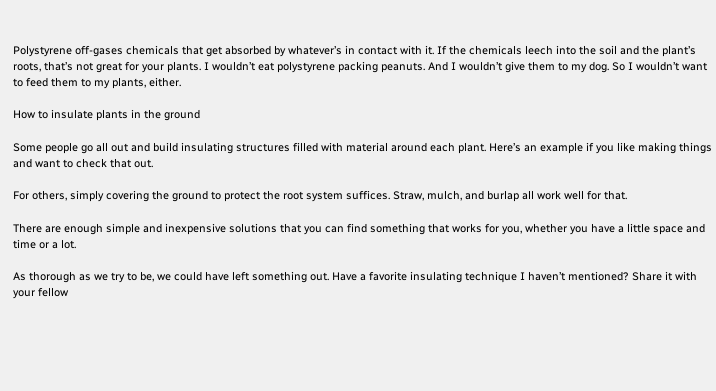Polystyrene off-gases chemicals that get absorbed by whatever’s in contact with it. If the chemicals leech into the soil and the plant’s roots, that’s not great for your plants. I wouldn’t eat polystyrene packing peanuts. And I wouldn’t give them to my dog. So I wouldn’t want to feed them to my plants, either.

How to insulate plants in the ground

Some people go all out and build insulating structures filled with material around each plant. Here’s an example if you like making things and want to check that out.

For others, simply covering the ground to protect the root system suffices. Straw, mulch, and burlap all work well for that.

There are enough simple and inexpensive solutions that you can find something that works for you, whether you have a little space and time or a lot.

As thorough as we try to be, we could have left something out. Have a favorite insulating technique I haven’t mentioned? Share it with your fellow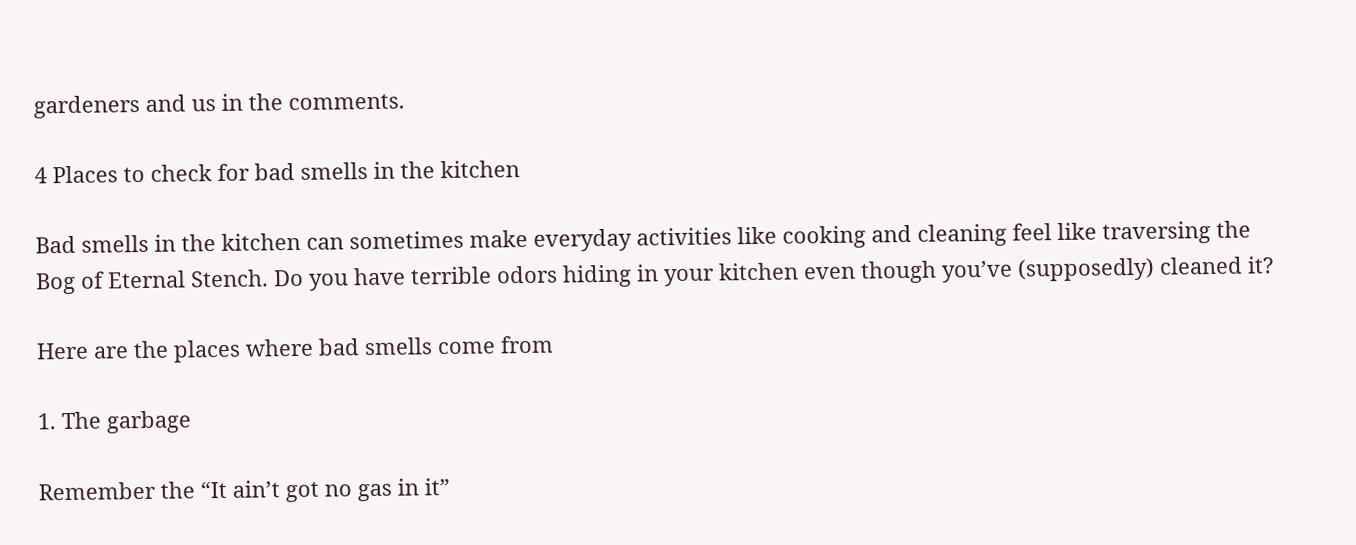gardeners and us in the comments.

4 Places to check for bad smells in the kitchen

Bad smells in the kitchen can sometimes make everyday activities like cooking and cleaning feel like traversing the Bog of Eternal Stench. Do you have terrible odors hiding in your kitchen even though you’ve (supposedly) cleaned it?

Here are the places where bad smells come from

1. The garbage

Remember the “It ain’t got no gas in it”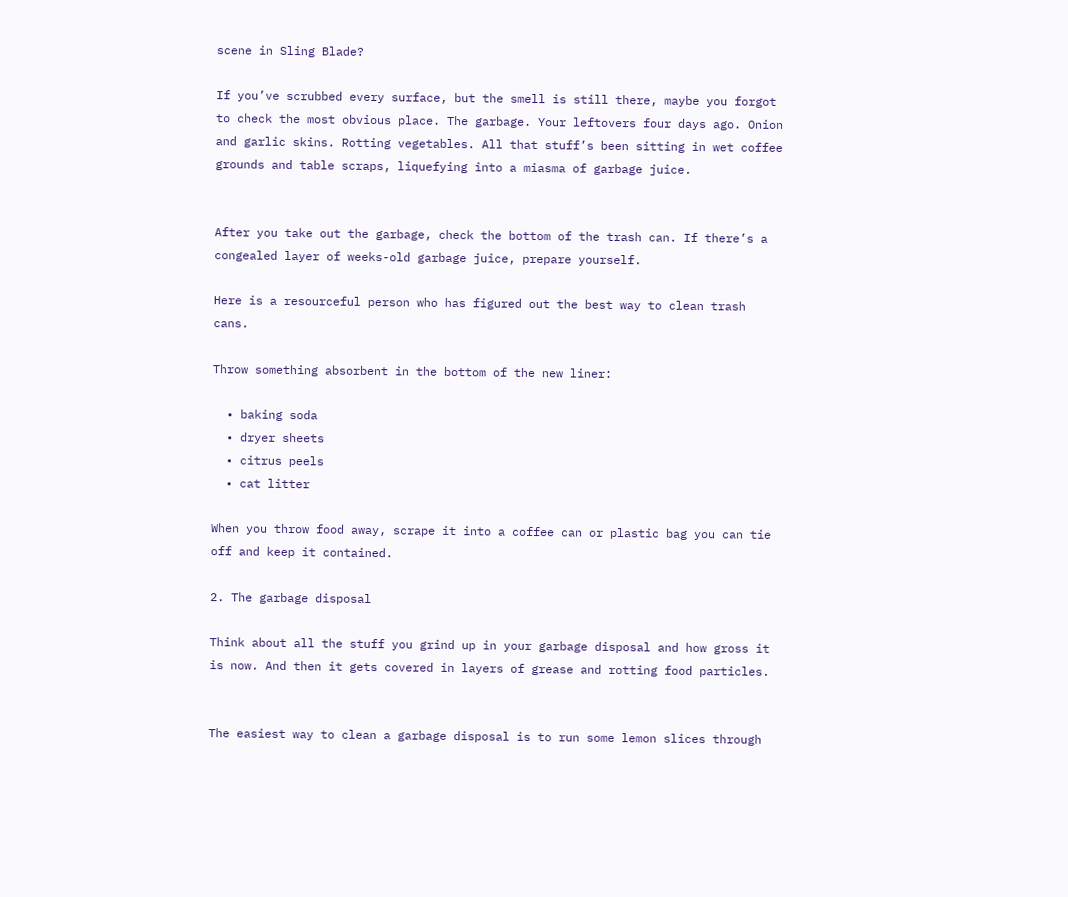scene in Sling Blade?

If you’ve scrubbed every surface, but the smell is still there, maybe you forgot to check the most obvious place. The garbage. Your leftovers four days ago. Onion and garlic skins. Rotting vegetables. All that stuff’s been sitting in wet coffee grounds and table scraps, liquefying into a miasma of garbage juice.


After you take out the garbage, check the bottom of the trash can. If there’s a congealed layer of weeks-old garbage juice, prepare yourself.

Here is a resourceful person who has figured out the best way to clean trash cans.

Throw something absorbent in the bottom of the new liner:

  • baking soda
  • dryer sheets
  • citrus peels
  • cat litter

When you throw food away, scrape it into a coffee can or plastic bag you can tie off and keep it contained.

2. The garbage disposal

Think about all the stuff you grind up in your garbage disposal and how gross it is now. And then it gets covered in layers of grease and rotting food particles.


The easiest way to clean a garbage disposal is to run some lemon slices through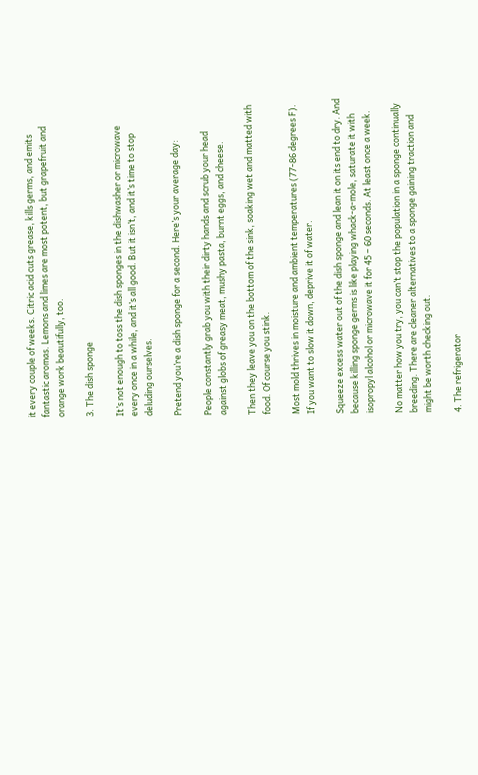it every couple of weeks. Citric acid cuts grease, kills germs, and emits fantastic aromas. Lemons and limes are most potent, but grapefruit and orange work beautifully, too.

3. The dish sponge

It’s not enough to toss the dish sponges in the dishwasher or microwave every once in a while, and it’s all good. But it isn’t, and it’s time to stop deluding ourselves.

Pretend you’re a dish sponge for a second. Here’s your average day:

People constantly grab you with their dirty hands and scrub your head against globs of greasy meat, mushy pasta, burnt eggs, and cheese.

Then they leave you on the bottom of the sink, soaking wet and matted with food. Of course you stink.

Most mold thrives in moisture and ambient temperatures (77-86 degrees F). If you want to slow it down, deprive it of water.

Squeeze excess water out of the dish sponge and lean it on its end to dry. And because killing sponge germs is like playing whack-a-mole, saturate it with isopropyl alcohol or microwave it for 45 – 60 seconds. At least once a week.

No matter how you try, you can’t stop the population in a sponge continually breeding. There are cleaner alternatives to a sponge gaining traction and might be worth checking out.

4. The refrigerator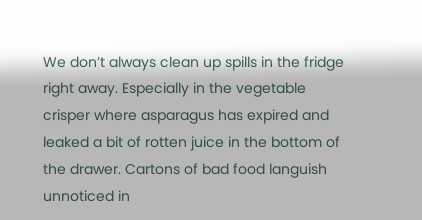We don’t always clean up spills in the fridge right away. Especially in the vegetable crisper where asparagus has expired and leaked a bit of rotten juice in the bottom of the drawer. Cartons of bad food languish unnoticed in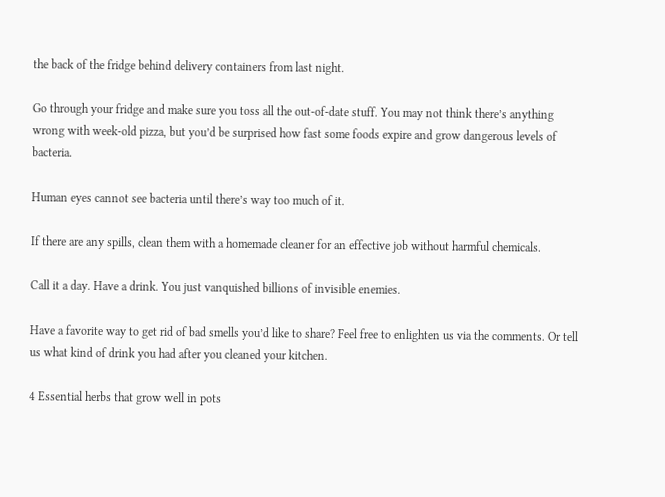the back of the fridge behind delivery containers from last night.

Go through your fridge and make sure you toss all the out-of-date stuff. You may not think there’s anything wrong with week-old pizza, but you’d be surprised how fast some foods expire and grow dangerous levels of bacteria.

Human eyes cannot see bacteria until there’s way too much of it.

If there are any spills, clean them with a homemade cleaner for an effective job without harmful chemicals.

Call it a day. Have a drink. You just vanquished billions of invisible enemies.

Have a favorite way to get rid of bad smells you’d like to share? Feel free to enlighten us via the comments. Or tell us what kind of drink you had after you cleaned your kitchen.

4 Essential herbs that grow well in pots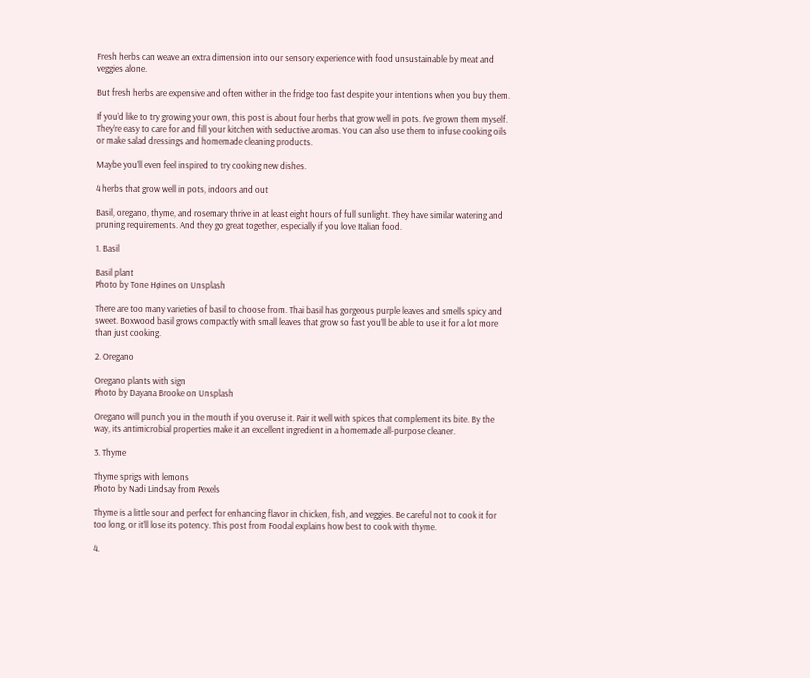Fresh herbs can weave an extra dimension into our sensory experience with food unsustainable by meat and veggies alone.

But fresh herbs are expensive and often wither in the fridge too fast despite your intentions when you buy them.

If you’d like to try growing your own, this post is about four herbs that grow well in pots. I’ve grown them myself. They’re easy to care for and fill your kitchen with seductive aromas. You can also use them to infuse cooking oils or make salad dressings and homemade cleaning products.

Maybe you’ll even feel inspired to try cooking new dishes.

4 herbs that grow well in pots, indoors and out

Basil, oregano, thyme, and rosemary thrive in at least eight hours of full sunlight. They have similar watering and pruning requirements. And they go great together, especially if you love Italian food.

1. Basil

Basil plant
Photo by Tone Høines on Unsplash

There are too many varieties of basil to choose from. Thai basil has gorgeous purple leaves and smells spicy and sweet. Boxwood basil grows compactly with small leaves that grow so fast you’ll be able to use it for a lot more than just cooking.

2. Oregano

Oregano plants with sign
Photo by Dayana Brooke on Unsplash

Oregano will punch you in the mouth if you overuse it. Pair it well with spices that complement its bite. By the way, its antimicrobial properties make it an excellent ingredient in a homemade all-purpose cleaner.

3. Thyme

Thyme sprigs with lemons
Photo by Nadi Lindsay from Pexels

Thyme is a little sour and perfect for enhancing flavor in chicken, fish, and veggies. Be careful not to cook it for too long, or it’ll lose its potency. This post from Foodal explains how best to cook with thyme.

4.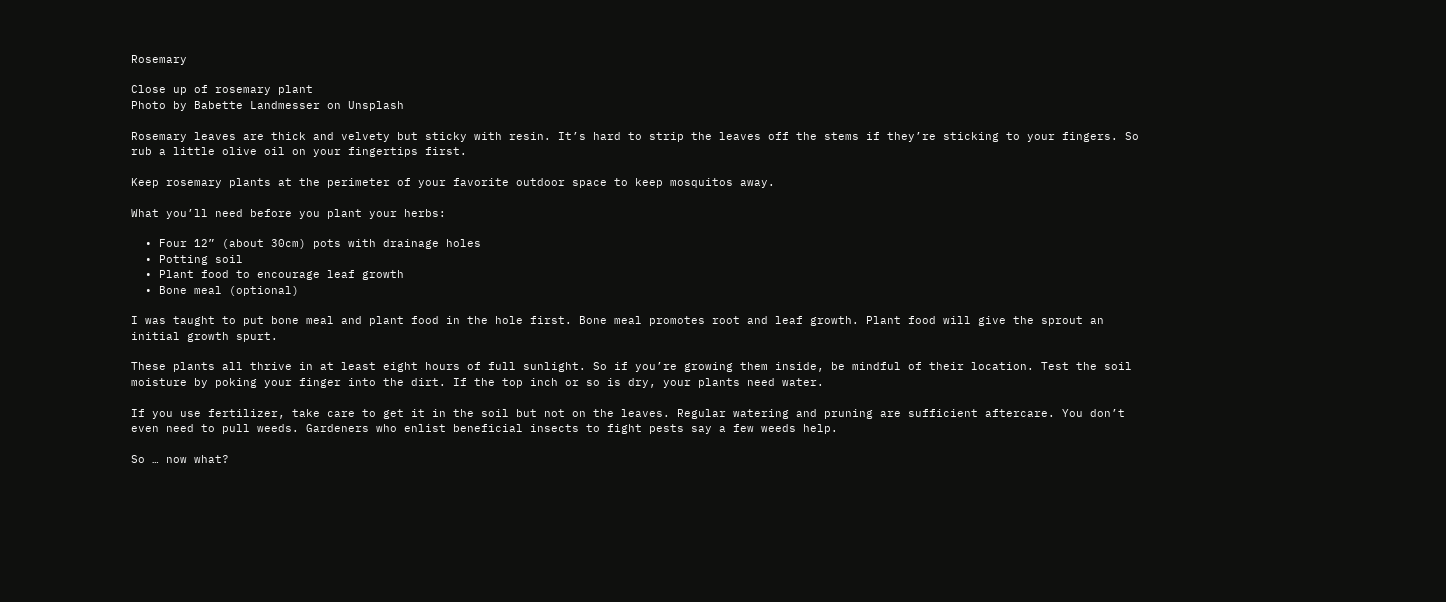Rosemary

Close up of rosemary plant
Photo by Babette Landmesser on Unsplash

Rosemary leaves are thick and velvety but sticky with resin. It’s hard to strip the leaves off the stems if they’re sticking to your fingers. So rub a little olive oil on your fingertips first.

Keep rosemary plants at the perimeter of your favorite outdoor space to keep mosquitos away.

What you’ll need before you plant your herbs:

  • Four 12” (about 30cm) pots with drainage holes
  • Potting soil
  • Plant food to encourage leaf growth
  • Bone meal (optional)

I was taught to put bone meal and plant food in the hole first. Bone meal promotes root and leaf growth. Plant food will give the sprout an initial growth spurt.

These plants all thrive in at least eight hours of full sunlight. So if you’re growing them inside, be mindful of their location. Test the soil moisture by poking your finger into the dirt. If the top inch or so is dry, your plants need water.

If you use fertilizer, take care to get it in the soil but not on the leaves. Regular watering and pruning are sufficient aftercare. You don’t even need to pull weeds. Gardeners who enlist beneficial insects to fight pests say a few weeds help.

So … now what?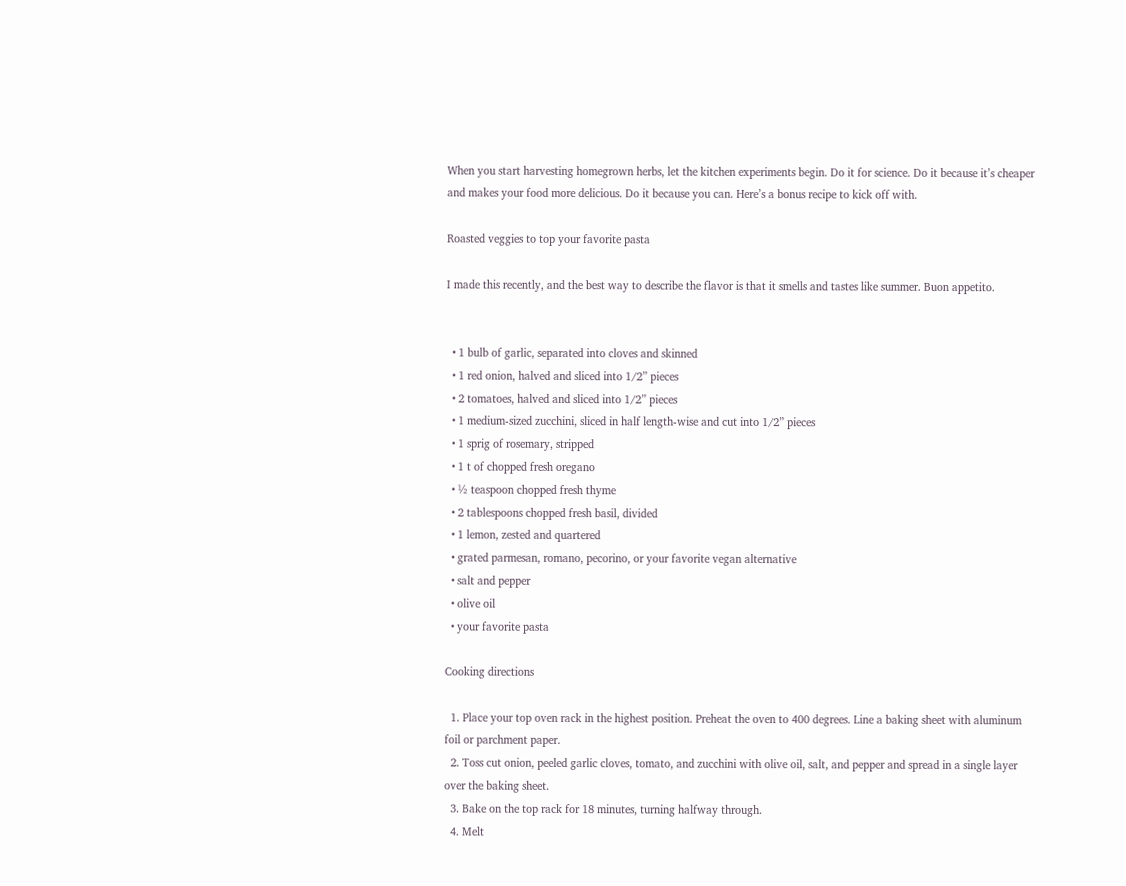When you start harvesting homegrown herbs, let the kitchen experiments begin. Do it for science. Do it because it’s cheaper and makes your food more delicious. Do it because you can. Here’s a bonus recipe to kick off with.

Roasted veggies to top your favorite pasta

I made this recently, and the best way to describe the flavor is that it smells and tastes like summer. Buon appetito.


  • 1 bulb of garlic, separated into cloves and skinned
  • 1 red onion, halved and sliced into 1/2” pieces
  • 2 tomatoes, halved and sliced into 1/2” pieces
  • 1 medium-sized zucchini, sliced in half length-wise and cut into 1/2” pieces
  • 1 sprig of rosemary, stripped
  • 1 t of chopped fresh oregano
  • ½ teaspoon chopped fresh thyme
  • 2 tablespoons chopped fresh basil, divided
  • 1 lemon, zested and quartered
  • grated parmesan, romano, pecorino, or your favorite vegan alternative
  • salt and pepper
  • olive oil
  • your favorite pasta

Cooking directions

  1. Place your top oven rack in the highest position. Preheat the oven to 400 degrees. Line a baking sheet with aluminum foil or parchment paper.
  2. Toss cut onion, peeled garlic cloves, tomato, and zucchini with olive oil, salt, and pepper and spread in a single layer over the baking sheet.
  3. Bake on the top rack for 18 minutes, turning halfway through.
  4. Melt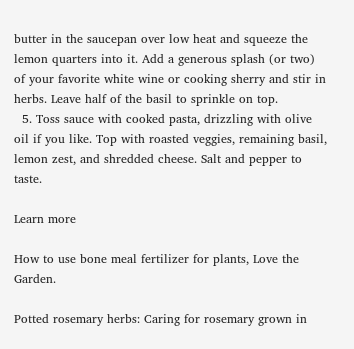butter in the saucepan over low heat and squeeze the lemon quarters into it. Add a generous splash (or two) of your favorite white wine or cooking sherry and stir in herbs. Leave half of the basil to sprinkle on top.
  5. Toss sauce with cooked pasta, drizzling with olive oil if you like. Top with roasted veggies, remaining basil, lemon zest, and shredded cheese. Salt and pepper to taste.

Learn more

How to use bone meal fertilizer for plants, Love the Garden.

Potted rosemary herbs: Caring for rosemary grown in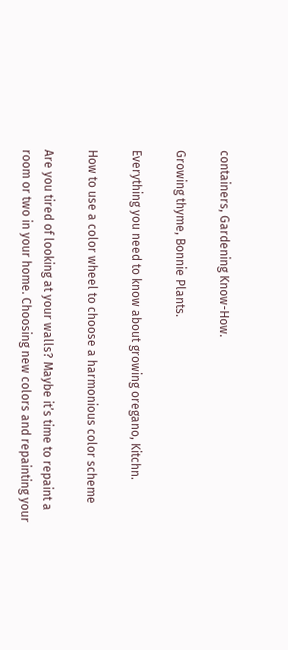containers, Gardening Know-How.

Growing thyme, Bonnie Plants.

Everything you need to know about growing oregano, Kitchn.

How to use a color wheel to choose a harmonious color scheme

Are you tired of looking at your walls? Maybe it’s time to repaint a room or two in your home. Choosing new colors and repainting your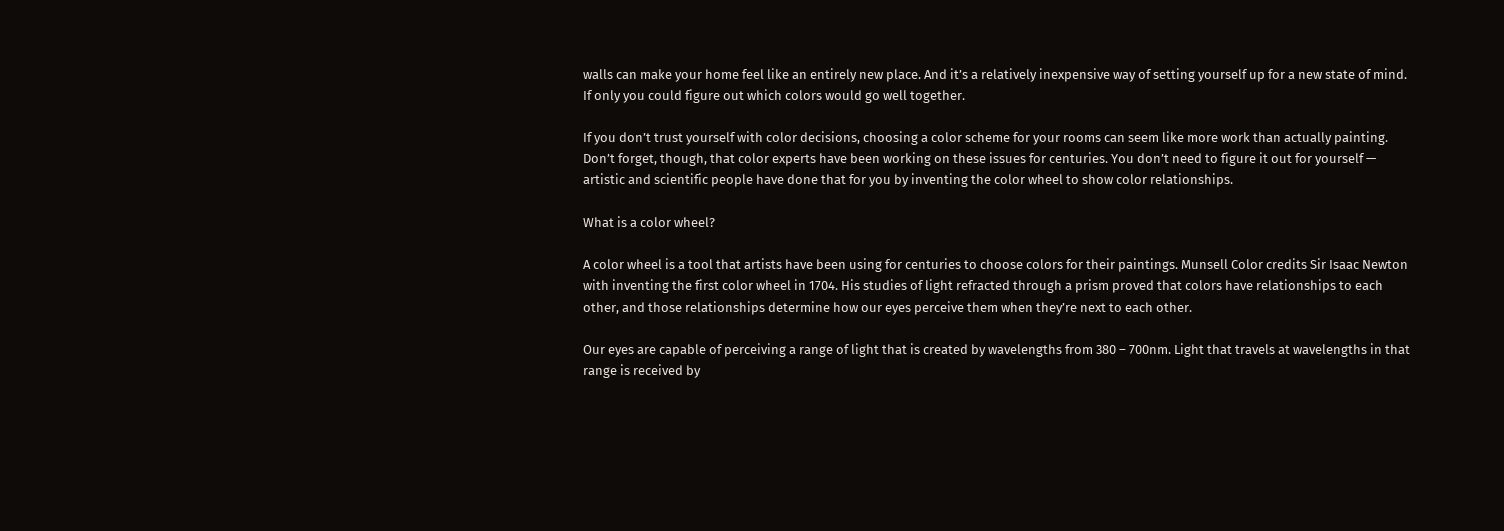walls can make your home feel like an entirely new place. And it’s a relatively inexpensive way of setting yourself up for a new state of mind. If only you could figure out which colors would go well together.

If you don’t trust yourself with color decisions, choosing a color scheme for your rooms can seem like more work than actually painting. Don’t forget, though, that color experts have been working on these issues for centuries. You don’t need to figure it out for yourself — artistic and scientific people have done that for you by inventing the color wheel to show color relationships.

What is a color wheel?

A color wheel is a tool that artists have been using for centuries to choose colors for their paintings. Munsell Color credits Sir Isaac Newton with inventing the first color wheel in 1704. His studies of light refracted through a prism proved that colors have relationships to each other, and those relationships determine how our eyes perceive them when they’re next to each other.

Our eyes are capable of perceiving a range of light that is created by wavelengths from 380 – 700nm. Light that travels at wavelengths in that range is received by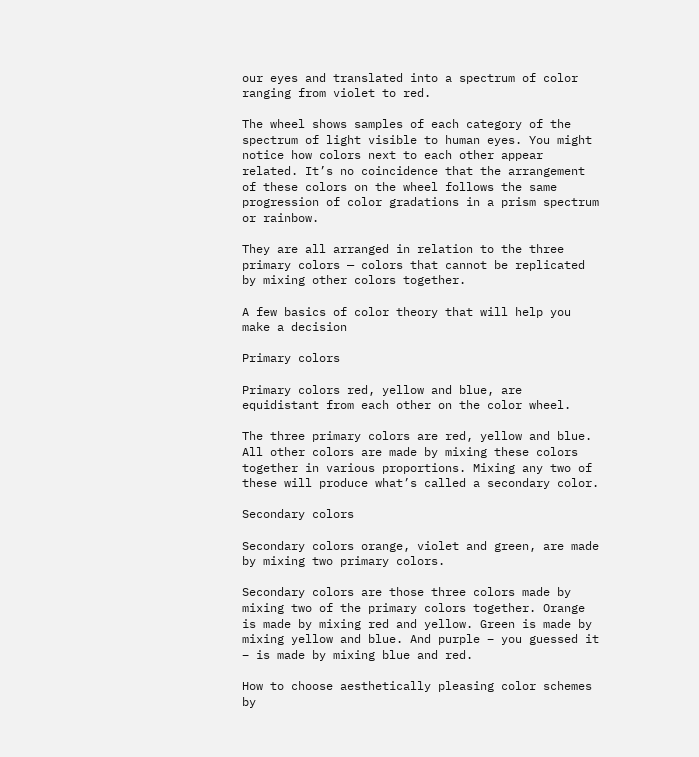our eyes and translated into a spectrum of color ranging from violet to red.

The wheel shows samples of each category of the spectrum of light visible to human eyes. You might notice how colors next to each other appear related. It’s no coincidence that the arrangement of these colors on the wheel follows the same progression of color gradations in a prism spectrum or rainbow.

They are all arranged in relation to the three primary colors — colors that cannot be replicated by mixing other colors together.

A few basics of color theory that will help you make a decision

Primary colors

Primary colors red, yellow and blue, are equidistant from each other on the color wheel.

The three primary colors are red, yellow and blue. All other colors are made by mixing these colors together in various proportions. Mixing any two of these will produce what’s called a secondary color.

Secondary colors

Secondary colors orange, violet and green, are made by mixing two primary colors.

Secondary colors are those three colors made by mixing two of the primary colors together. Orange is made by mixing red and yellow. Green is made by mixing yellow and blue. And purple – you guessed it – is made by mixing blue and red.

How to choose aesthetically pleasing color schemes by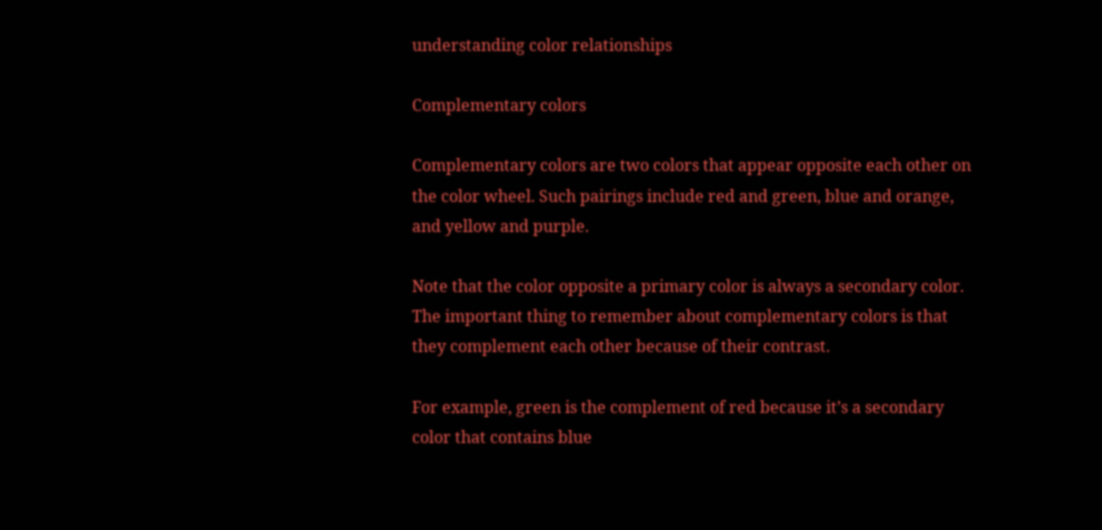understanding color relationships

Complementary colors

Complementary colors are two colors that appear opposite each other on the color wheel. Such pairings include red and green, blue and orange, and yellow and purple.

Note that the color opposite a primary color is always a secondary color. The important thing to remember about complementary colors is that they complement each other because of their contrast.

For example, green is the complement of red because it’s a secondary color that contains blue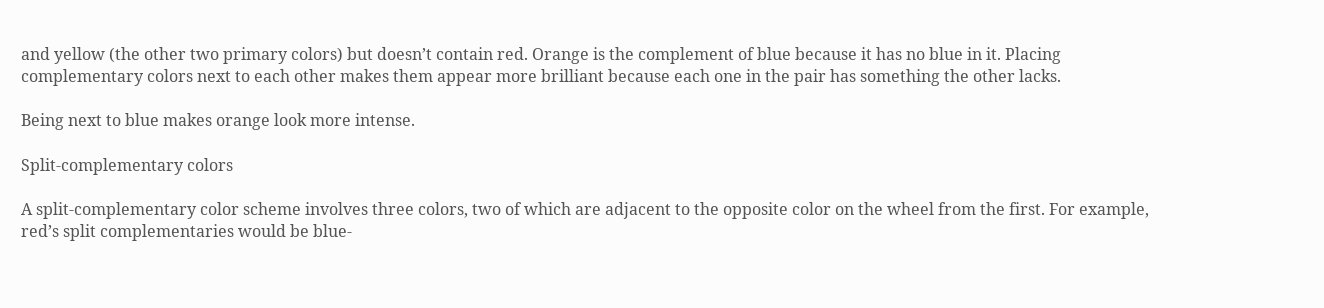and yellow (the other two primary colors) but doesn’t contain red. Orange is the complement of blue because it has no blue in it. Placing complementary colors next to each other makes them appear more brilliant because each one in the pair has something the other lacks.

Being next to blue makes orange look more intense.

Split-complementary colors

A split-complementary color scheme involves three colors, two of which are adjacent to the opposite color on the wheel from the first. For example, red’s split complementaries would be blue-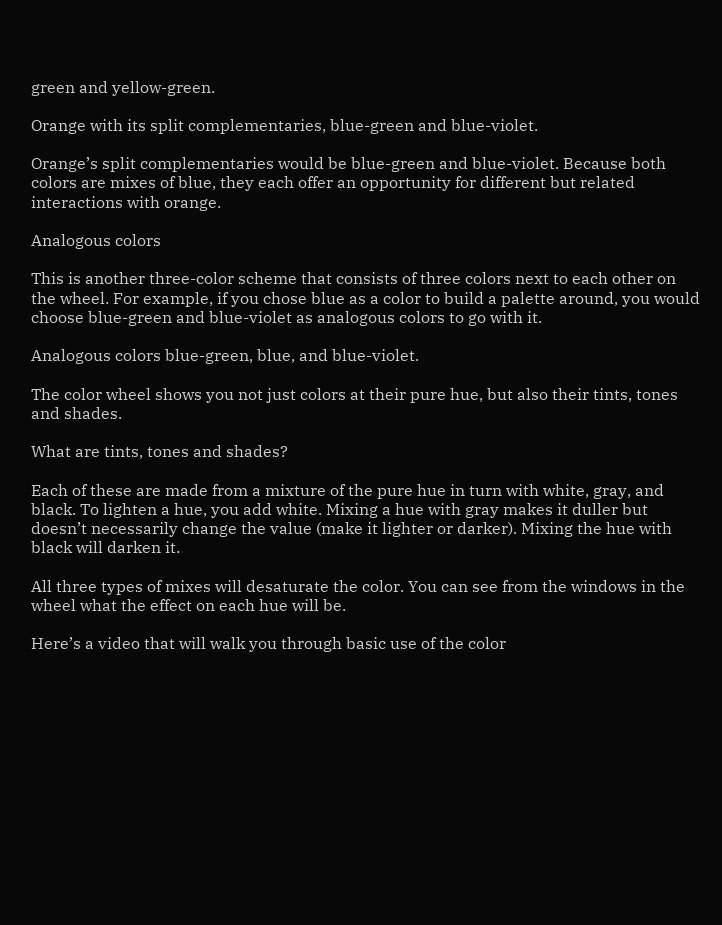green and yellow-green.

Orange with its split complementaries, blue-green and blue-violet.

Orange’s split complementaries would be blue-green and blue-violet. Because both colors are mixes of blue, they each offer an opportunity for different but related interactions with orange.

Analogous colors

This is another three-color scheme that consists of three colors next to each other on the wheel. For example, if you chose blue as a color to build a palette around, you would choose blue-green and blue-violet as analogous colors to go with it.

Analogous colors blue-green, blue, and blue-violet.

The color wheel shows you not just colors at their pure hue, but also their tints, tones and shades.

What are tints, tones and shades?

Each of these are made from a mixture of the pure hue in turn with white, gray, and black. To lighten a hue, you add white. Mixing a hue with gray makes it duller but doesn’t necessarily change the value (make it lighter or darker). Mixing the hue with black will darken it.

All three types of mixes will desaturate the color. You can see from the windows in the wheel what the effect on each hue will be.

Here’s a video that will walk you through basic use of the color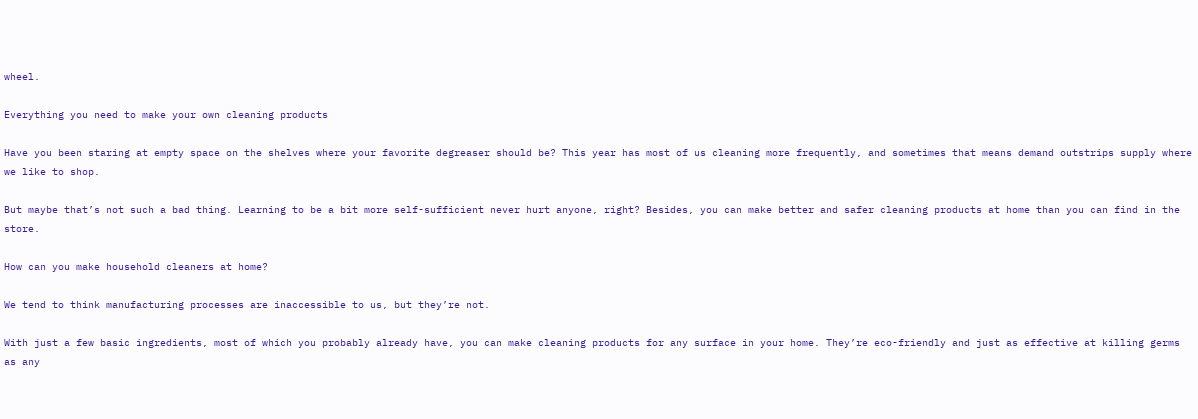wheel.

Everything you need to make your own cleaning products

Have you been staring at empty space on the shelves where your favorite degreaser should be? This year has most of us cleaning more frequently, and sometimes that means demand outstrips supply where we like to shop.

But maybe that’s not such a bad thing. Learning to be a bit more self-sufficient never hurt anyone, right? Besides, you can make better and safer cleaning products at home than you can find in the store.

How can you make household cleaners at home?

We tend to think manufacturing processes are inaccessible to us, but they’re not.

With just a few basic ingredients, most of which you probably already have, you can make cleaning products for any surface in your home. They’re eco-friendly and just as effective at killing germs as any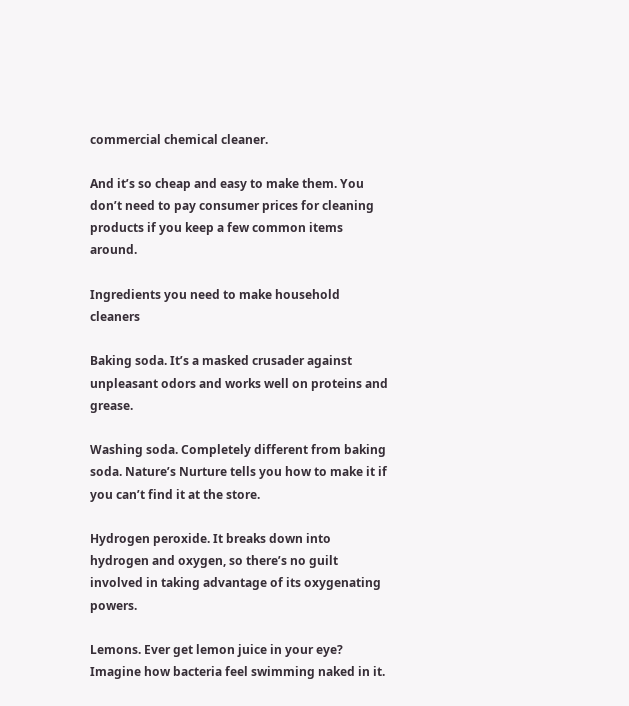commercial chemical cleaner.

And it’s so cheap and easy to make them. You don’t need to pay consumer prices for cleaning products if you keep a few common items around.

Ingredients you need to make household cleaners

Baking soda. It’s a masked crusader against unpleasant odors and works well on proteins and grease.

Washing soda. Completely different from baking soda. Nature’s Nurture tells you how to make it if you can’t find it at the store.

Hydrogen peroxide. It breaks down into hydrogen and oxygen, so there’s no guilt involved in taking advantage of its oxygenating powers.

Lemons. Ever get lemon juice in your eye? Imagine how bacteria feel swimming naked in it.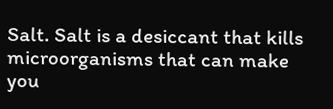Salt. Salt is a desiccant that kills microorganisms that can make you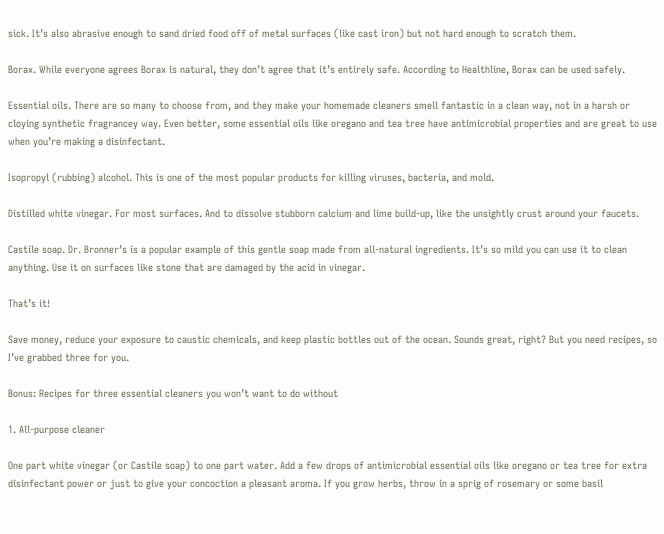sick. It’s also abrasive enough to sand dried food off of metal surfaces (like cast iron) but not hard enough to scratch them.

Borax. While everyone agrees Borax is natural, they don’t agree that it’s entirely safe. According to Healthline, Borax can be used safely.

Essential oils. There are so many to choose from, and they make your homemade cleaners smell fantastic in a clean way, not in a harsh or cloying synthetic fragrancey way. Even better, some essential oils like oregano and tea tree have antimicrobial properties and are great to use when you’re making a disinfectant.

Isopropyl (rubbing) alcohol. This is one of the most popular products for killing viruses, bacteria, and mold.

Distilled white vinegar. For most surfaces. And to dissolve stubborn calcium and lime build-up, like the unsightly crust around your faucets.

Castile soap. Dr. Bronner’s is a popular example of this gentle soap made from all-natural ingredients. It’s so mild you can use it to clean anything. Use it on surfaces like stone that are damaged by the acid in vinegar.

That’s it!

Save money, reduce your exposure to caustic chemicals, and keep plastic bottles out of the ocean. Sounds great, right? But you need recipes, so I’ve grabbed three for you.

Bonus: Recipes for three essential cleaners you won’t want to do without

1. All-purpose cleaner

One part white vinegar (or Castile soap) to one part water. Add a few drops of antimicrobial essential oils like oregano or tea tree for extra disinfectant power or just to give your concoction a pleasant aroma. If you grow herbs, throw in a sprig of rosemary or some basil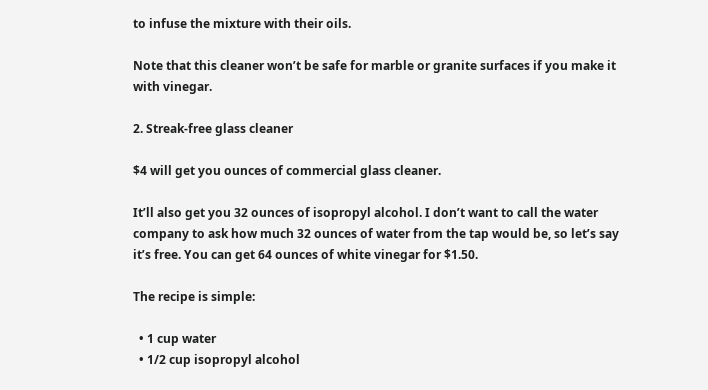to infuse the mixture with their oils.

Note that this cleaner won’t be safe for marble or granite surfaces if you make it with vinegar.

2. Streak-free glass cleaner

$4 will get you ounces of commercial glass cleaner.

It’ll also get you 32 ounces of isopropyl alcohol. I don’t want to call the water company to ask how much 32 ounces of water from the tap would be, so let’s say it’s free. You can get 64 ounces of white vinegar for $1.50.

The recipe is simple:

  • 1 cup water
  • 1/2 cup isopropyl alcohol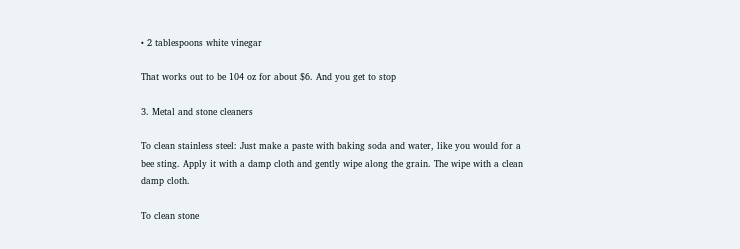• 2 tablespoons white vinegar

That works out to be 104 oz for about $6. And you get to stop

3. Metal and stone cleaners

To clean stainless steel: Just make a paste with baking soda and water, like you would for a bee sting. Apply it with a damp cloth and gently wipe along the grain. The wipe with a clean damp cloth.

To clean stone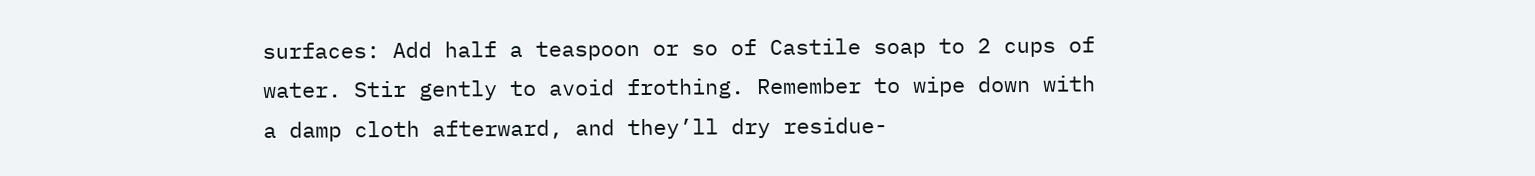surfaces: Add half a teaspoon or so of Castile soap to 2 cups of water. Stir gently to avoid frothing. Remember to wipe down with a damp cloth afterward, and they’ll dry residue-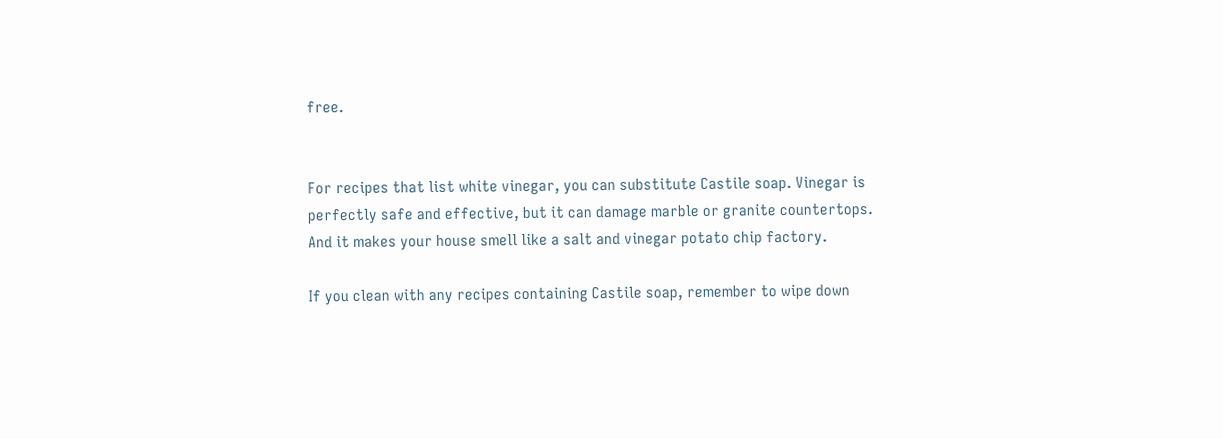free.


For recipes that list white vinegar, you can substitute Castile soap. Vinegar is perfectly safe and effective, but it can damage marble or granite countertops. And it makes your house smell like a salt and vinegar potato chip factory.

If you clean with any recipes containing Castile soap, remember to wipe down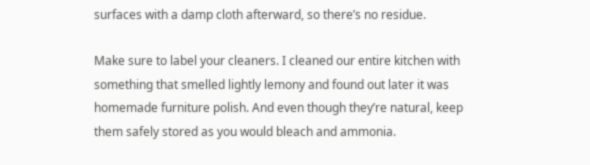surfaces with a damp cloth afterward, so there’s no residue.

Make sure to label your cleaners. I cleaned our entire kitchen with something that smelled lightly lemony and found out later it was homemade furniture polish. And even though they’re natural, keep them safely stored as you would bleach and ammonia.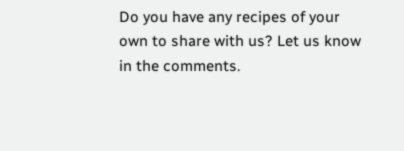Do you have any recipes of your own to share with us? Let us know in the comments.